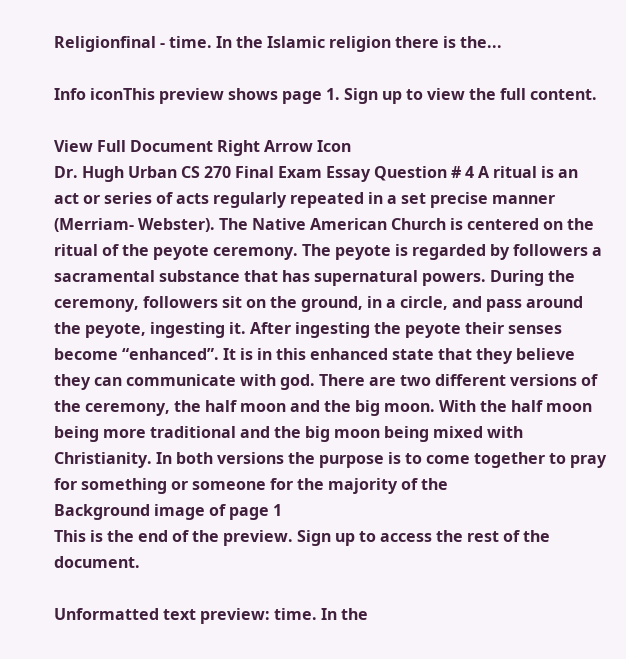Religionfinal - time. In the Islamic religion there is the...

Info iconThis preview shows page 1. Sign up to view the full content.

View Full Document Right Arrow Icon
Dr. Hugh Urban CS 270 Final Exam Essay Question # 4 A ritual is an act or series of acts regularly repeated in a set precise manner (Merriam- Webster). The Native American Church is centered on the ritual of the peyote ceremony. The peyote is regarded by followers a sacramental substance that has supernatural powers. During the ceremony, followers sit on the ground, in a circle, and pass around the peyote, ingesting it. After ingesting the peyote their senses become “enhanced”. It is in this enhanced state that they believe they can communicate with god. There are two different versions of the ceremony, the half moon and the big moon. With the half moon being more traditional and the big moon being mixed with Christianity. In both versions the purpose is to come together to pray for something or someone for the majority of the
Background image of page 1
This is the end of the preview. Sign up to access the rest of the document.

Unformatted text preview: time. In the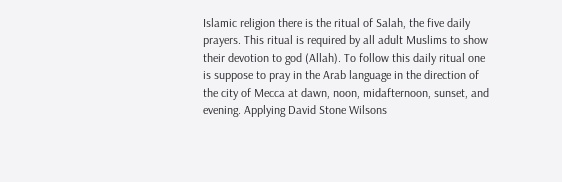Islamic religion there is the ritual of Salah, the five daily prayers. This ritual is required by all adult Muslims to show their devotion to god (Allah). To follow this daily ritual one is suppose to pray in the Arab language in the direction of the city of Mecca at dawn, noon, midafternoon, sunset, and evening. Applying David Stone Wilsons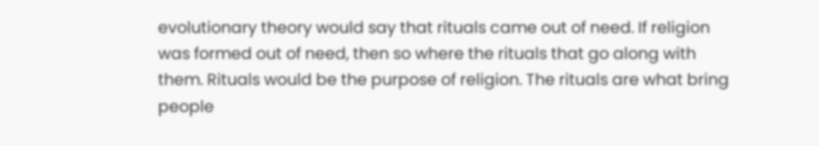evolutionary theory would say that rituals came out of need. If religion was formed out of need, then so where the rituals that go along with them. Rituals would be the purpose of religion. The rituals are what bring people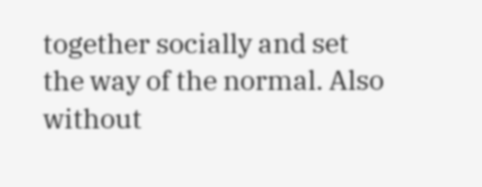together socially and set the way of the normal. Also without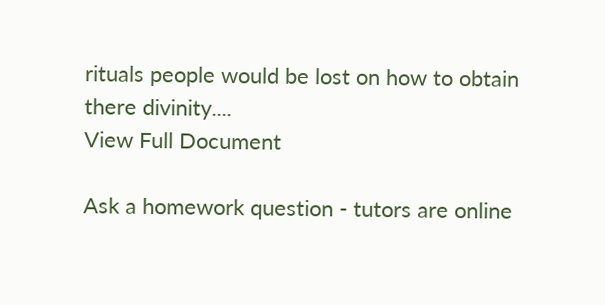rituals people would be lost on how to obtain there divinity....
View Full Document

Ask a homework question - tutors are online